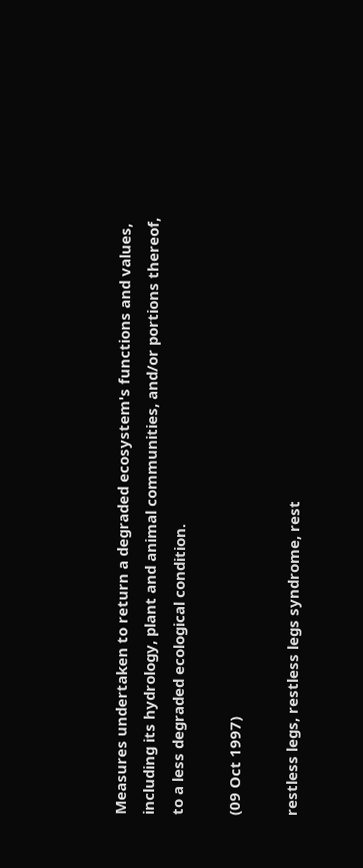Measures undertaken to return a degraded ecosystem's functions and values, including its hydrology, plant and animal communities, and/or portions thereof, to a less degraded ecological condition.

(09 Oct 1997)

restless legs, restless legs syndrome, rest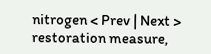nitrogen < Prev | Next > restoration measure,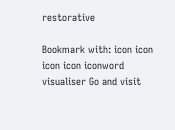restorative

Bookmark with: icon icon icon icon iconword visualiser Go and visit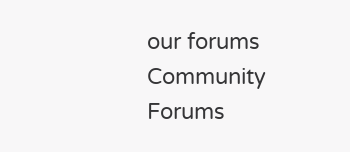our forums Community Forums